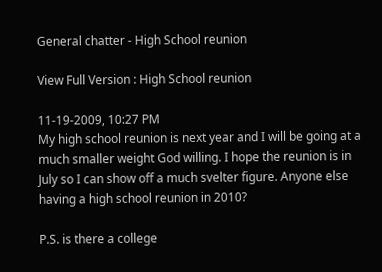General chatter - High School reunion

View Full Version : High School reunion

11-19-2009, 10:27 PM
My high school reunion is next year and I will be going at a much smaller weight God willing. I hope the reunion is in July so I can show off a much svelter figure. Anyone else having a high school reunion in 2010?

P.S. is there a college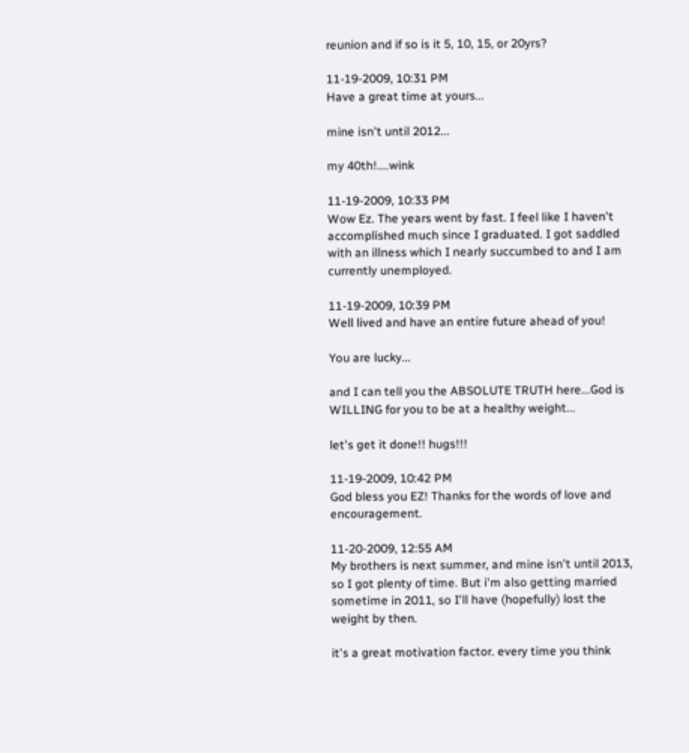reunion and if so is it 5, 10, 15, or 20yrs?

11-19-2009, 10:31 PM
Have a great time at yours...

mine isn't until 2012...

my 40th!....wink

11-19-2009, 10:33 PM
Wow Ez. The years went by fast. I feel like I haven't accomplished much since I graduated. I got saddled with an illness which I nearly succumbed to and I am currently unemployed.

11-19-2009, 10:39 PM
Well lived and have an entire future ahead of you!

You are lucky...

and I can tell you the ABSOLUTE TRUTH here...God is WILLING for you to be at a healthy weight...

let's get it done!! hugs!!!

11-19-2009, 10:42 PM
God bless you EZ! Thanks for the words of love and encouragement.

11-20-2009, 12:55 AM
My brothers is next summer, and mine isn't until 2013, so I got plenty of time. But i'm also getting married sometime in 2011, so I'll have (hopefully) lost the weight by then.

it's a great motivation factor. every time you think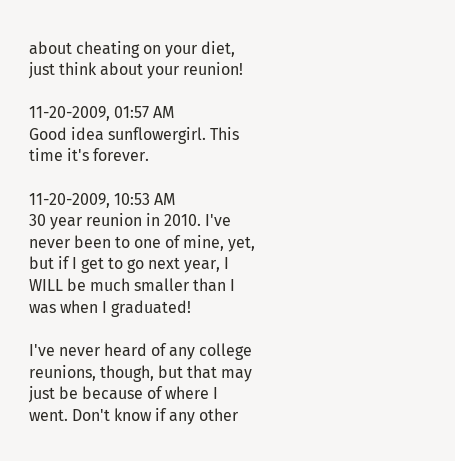about cheating on your diet, just think about your reunion!

11-20-2009, 01:57 AM
Good idea sunflowergirl. This time it's forever.

11-20-2009, 10:53 AM
30 year reunion in 2010. I've never been to one of mine, yet, but if I get to go next year, I WILL be much smaller than I was when I graduated!

I've never heard of any college reunions, though, but that may just be because of where I went. Don't know if any other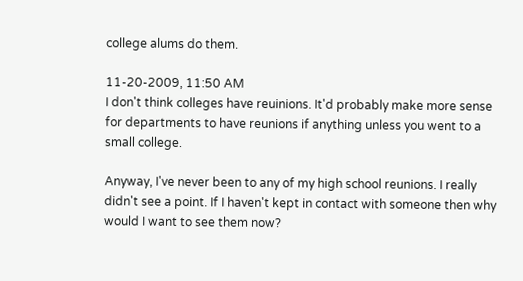college alums do them.

11-20-2009, 11:50 AM
I don't think colleges have reuinions. It'd probably make more sense for departments to have reunions if anything unless you went to a small college.

Anyway, I've never been to any of my high school reunions. I really didn't see a point. If I haven't kept in contact with someone then why would I want to see them now?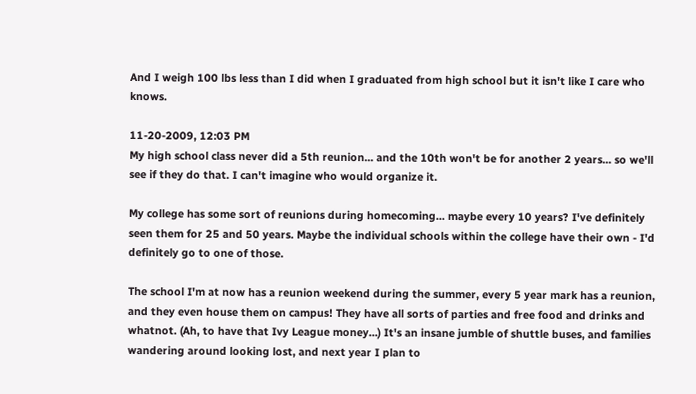And I weigh 100 lbs less than I did when I graduated from high school but it isn't like I care who knows.

11-20-2009, 12:03 PM
My high school class never did a 5th reunion... and the 10th won't be for another 2 years... so we'll see if they do that. I can't imagine who would organize it.

My college has some sort of reunions during homecoming... maybe every 10 years? I've definitely seen them for 25 and 50 years. Maybe the individual schools within the college have their own - I'd definitely go to one of those.

The school I'm at now has a reunion weekend during the summer, every 5 year mark has a reunion, and they even house them on campus! They have all sorts of parties and free food and drinks and whatnot. (Ah, to have that Ivy League money...) It's an insane jumble of shuttle buses, and families wandering around looking lost, and next year I plan to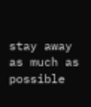stay away as much as possible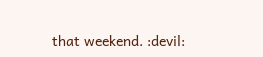that weekend. :devil: